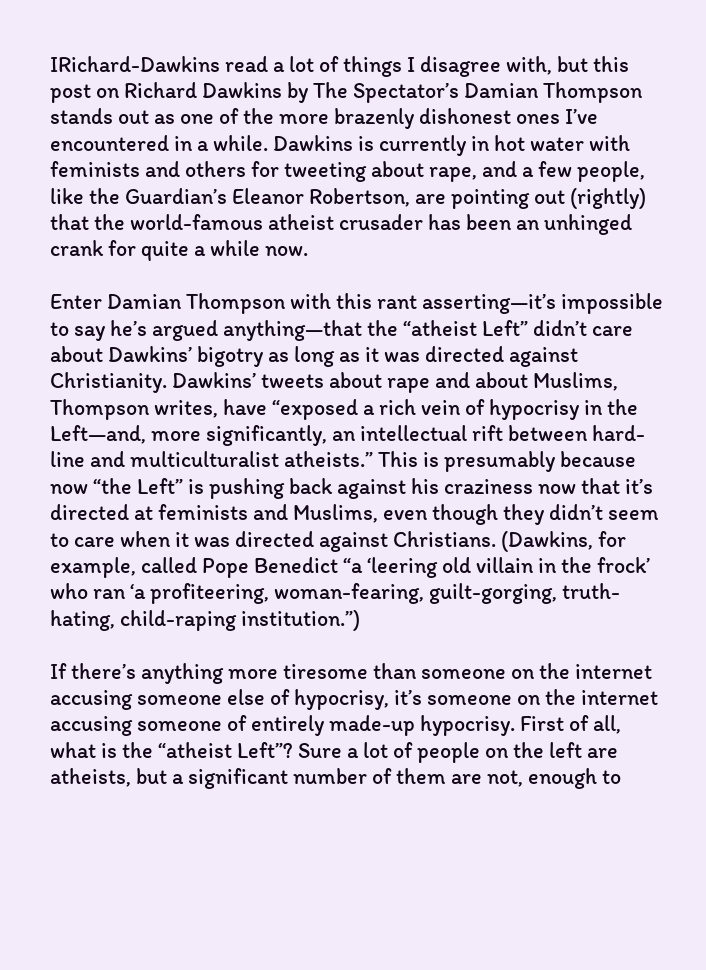IRichard-Dawkins read a lot of things I disagree with, but this post on Richard Dawkins by The Spectator’s Damian Thompson stands out as one of the more brazenly dishonest ones I’ve encountered in a while. Dawkins is currently in hot water with feminists and others for tweeting about rape, and a few people, like the Guardian’s Eleanor Robertson, are pointing out (rightly) that the world-famous atheist crusader has been an unhinged crank for quite a while now.

Enter Damian Thompson with this rant asserting—it’s impossible to say he’s argued anything—that the “atheist Left” didn’t care about Dawkins’ bigotry as long as it was directed against Christianity. Dawkins’ tweets about rape and about Muslims, Thompson writes, have “exposed a rich vein of hypocrisy in the Left—and, more significantly, an intellectual rift between hard-line and multiculturalist atheists.” This is presumably because now “the Left” is pushing back against his craziness now that it’s directed at feminists and Muslims, even though they didn’t seem to care when it was directed against Christians. (Dawkins, for example, called Pope Benedict “a ‘leering old villain in the frock’ who ran ‘a profiteering, woman-fearing, guilt-gorging, truth-hating, child-raping institution.”)

If there’s anything more tiresome than someone on the internet accusing someone else of hypocrisy, it’s someone on the internet accusing someone of entirely made-up hypocrisy. First of all, what is the “atheist Left”? Sure a lot of people on the left are atheists, but a significant number of them are not, enough to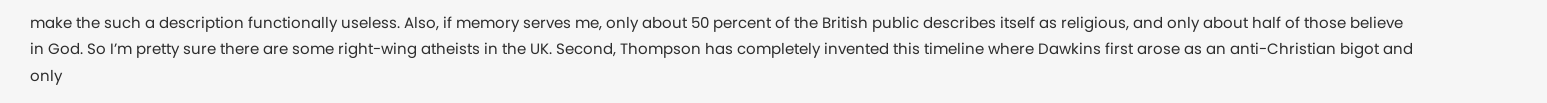make the such a description functionally useless. Also, if memory serves me, only about 50 percent of the British public describes itself as religious, and only about half of those believe in God. So I’m pretty sure there are some right-wing atheists in the UK. Second, Thompson has completely invented this timeline where Dawkins first arose as an anti-Christian bigot and only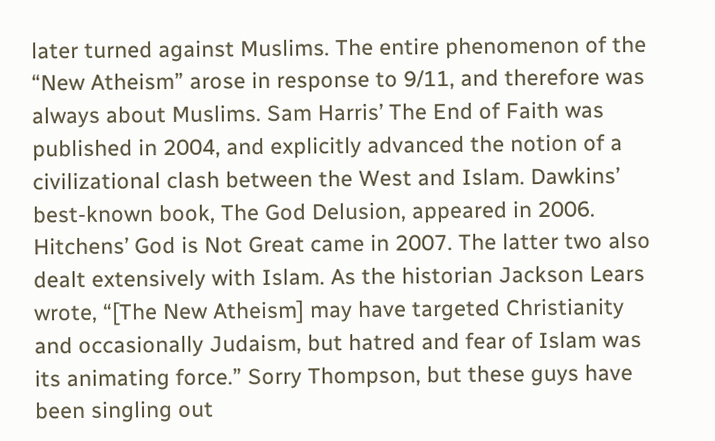later turned against Muslims. The entire phenomenon of the “New Atheism” arose in response to 9/11, and therefore was always about Muslims. Sam Harris’ The End of Faith was published in 2004, and explicitly advanced the notion of a civilizational clash between the West and Islam. Dawkins’ best-known book, The God Delusion, appeared in 2006. Hitchens’ God is Not Great came in 2007. The latter two also dealt extensively with Islam. As the historian Jackson Lears wrote, “[The New Atheism] may have targeted Christianity and occasionally Judaism, but hatred and fear of Islam was its animating force.” Sorry Thompson, but these guys have been singling out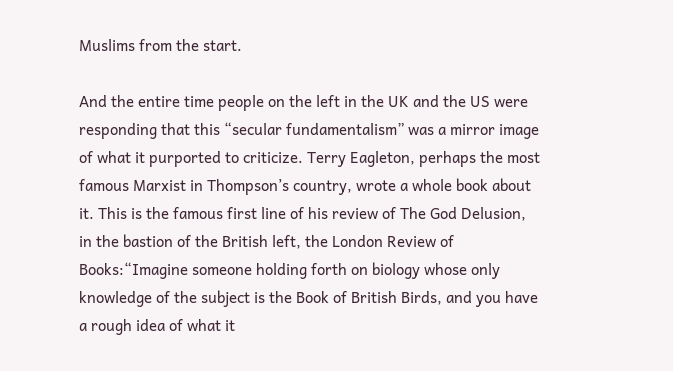Muslims from the start.

And the entire time people on the left in the UK and the US were responding that this “secular fundamentalism” was a mirror image of what it purported to criticize. Terry Eagleton, perhaps the most famous Marxist in Thompson’s country, wrote a whole book about it. This is the famous first line of his review of The God Delusion, in the bastion of the British left, the London Review of Books:“Imagine someone holding forth on biology whose only knowledge of the subject is the Book of British Birds, and you have a rough idea of what it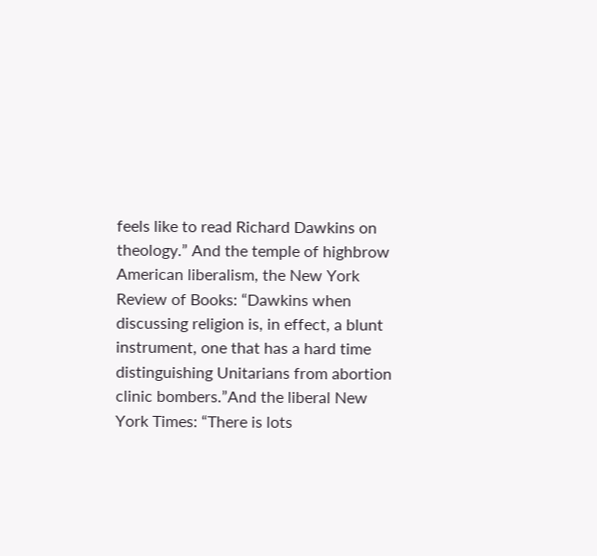feels like to read Richard Dawkins on theology.” And the temple of highbrow American liberalism, the New York Review of Books: “Dawkins when discussing religion is, in effect, a blunt instrument, one that has a hard time distinguishing Unitarians from abortion clinic bombers.”And the liberal New York Times: “There is lots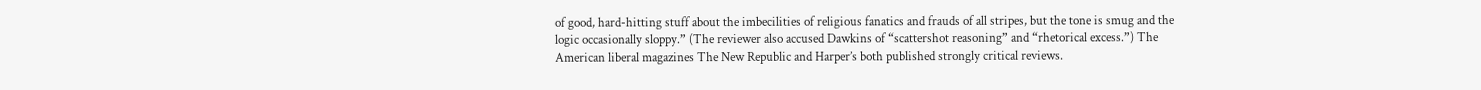of good, hard-hitting stuff about the imbecilities of religious fanatics and frauds of all stripes, but the tone is smug and the logic occasionally sloppy.” (The reviewer also accused Dawkins of “scattershot reasoning” and “rhetorical excess.”) The American liberal magazines The New Republic and Harper’s both published strongly critical reviews.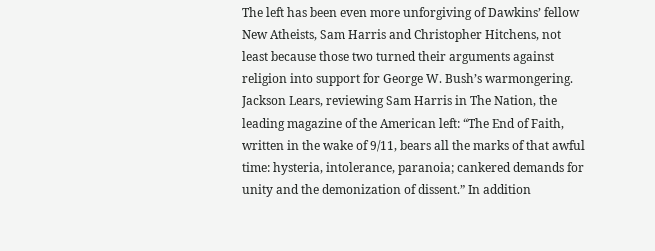The left has been even more unforgiving of Dawkins’ fellow New Atheists, Sam Harris and Christopher Hitchens, not least because those two turned their arguments against religion into support for George W. Bush’s warmongering. Jackson Lears, reviewing Sam Harris in The Nation, the leading magazine of the American left: “The End of Faith, written in the wake of 9/11, bears all the marks of that awful time: hysteria, intolerance, paranoia; cankered demands for unity and the demonization of dissent.” In addition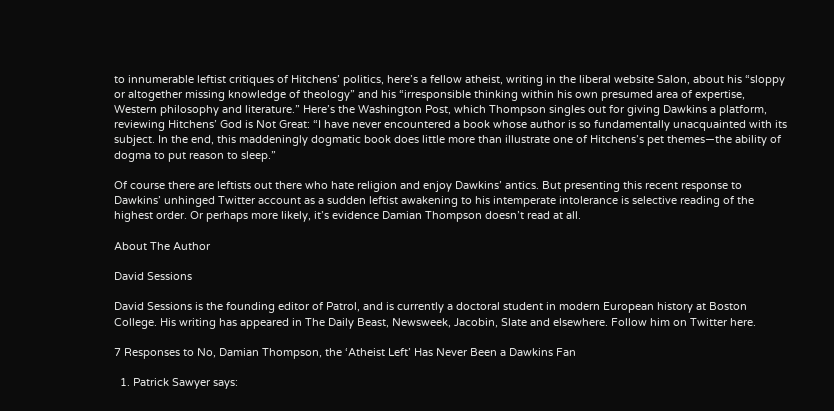to innumerable leftist critiques of Hitchens’ politics, here’s a fellow atheist, writing in the liberal website Salon, about his “sloppy or altogether missing knowledge of theology” and his “irresponsible thinking within his own presumed area of expertise, Western philosophy and literature.” Here’s the Washington Post, which Thompson singles out for giving Dawkins a platform, reviewing Hitchens’ God is Not Great: “I have never encountered a book whose author is so fundamentally unacquainted with its subject. In the end, this maddeningly dogmatic book does little more than illustrate one of Hitchens’s pet themes—the ability of dogma to put reason to sleep.”

Of course there are leftists out there who hate religion and enjoy Dawkins’ antics. But presenting this recent response to Dawkins’ unhinged Twitter account as a sudden leftist awakening to his intemperate intolerance is selective reading of the highest order. Or perhaps more likely, it’s evidence Damian Thompson doesn’t read at all.

About The Author

David Sessions

David Sessions is the founding editor of Patrol, and is currently a doctoral student in modern European history at Boston College. His writing has appeared in The Daily Beast, Newsweek, Jacobin, Slate and elsewhere. Follow him on Twitter here.

7 Responses to No, Damian Thompson, the ‘Atheist Left’ Has Never Been a Dawkins Fan

  1. Patrick Sawyer says: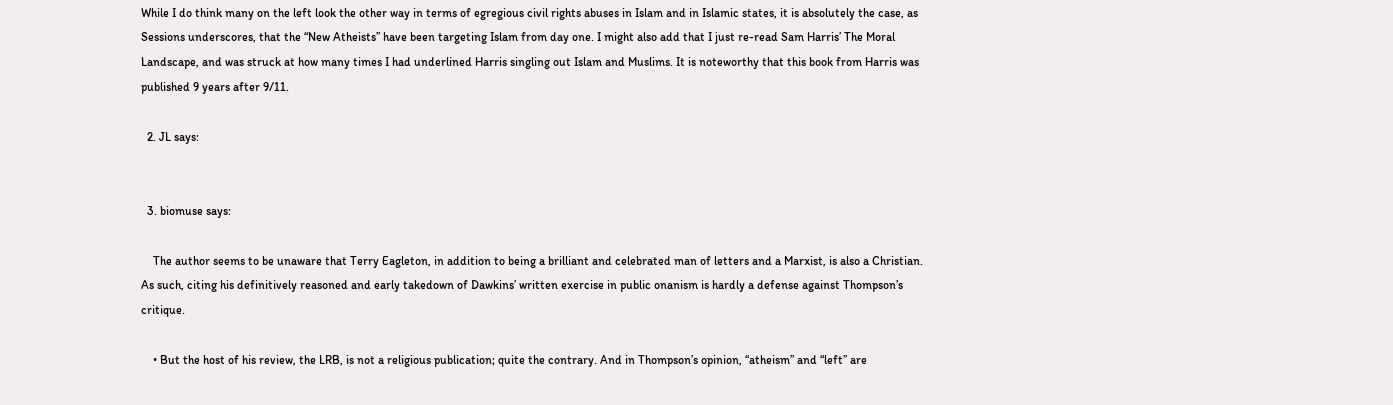While I do think many on the left look the other way in terms of egregious civil rights abuses in Islam and in Islamic states, it is absolutely the case, as Sessions underscores, that the “New Atheists” have been targeting Islam from day one. I might also add that I just re-read Sam Harris’ The Moral Landscape, and was struck at how many times I had underlined Harris singling out Islam and Muslims. It is noteworthy that this book from Harris was published 9 years after 9/11.

  2. JL says:


  3. biomuse says:

    The author seems to be unaware that Terry Eagleton, in addition to being a brilliant and celebrated man of letters and a Marxist, is also a Christian. As such, citing his definitively reasoned and early takedown of Dawkins’ written exercise in public onanism is hardly a defense against Thompson’s critique.

    • But the host of his review, the LRB, is not a religious publication; quite the contrary. And in Thompson’s opinion, “atheism” and “left” are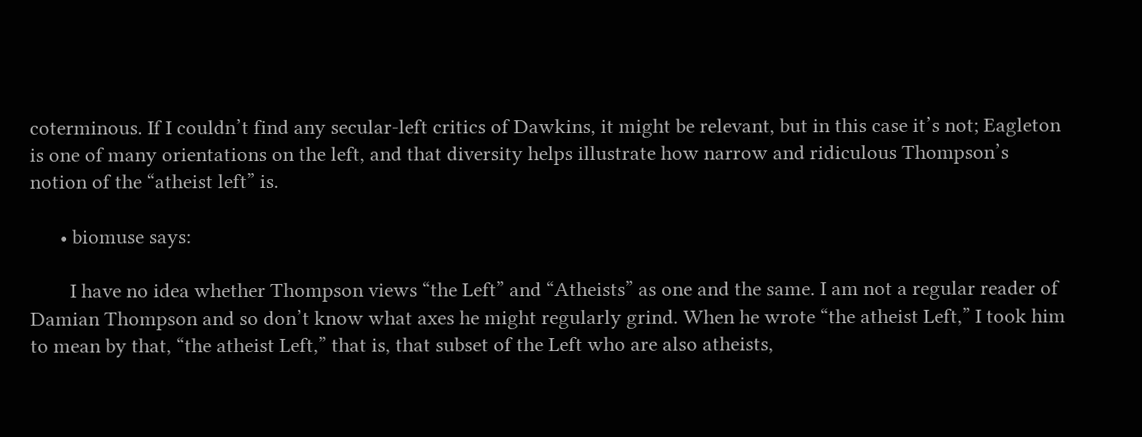coterminous. If I couldn’t find any secular-left critics of Dawkins, it might be relevant, but in this case it’s not; Eagleton is one of many orientations on the left, and that diversity helps illustrate how narrow and ridiculous Thompson’s notion of the “atheist left” is.

      • biomuse says:

        I have no idea whether Thompson views “the Left” and “Atheists” as one and the same. I am not a regular reader of Damian Thompson and so don’t know what axes he might regularly grind. When he wrote “the atheist Left,” I took him to mean by that, “the atheist Left,” that is, that subset of the Left who are also atheists,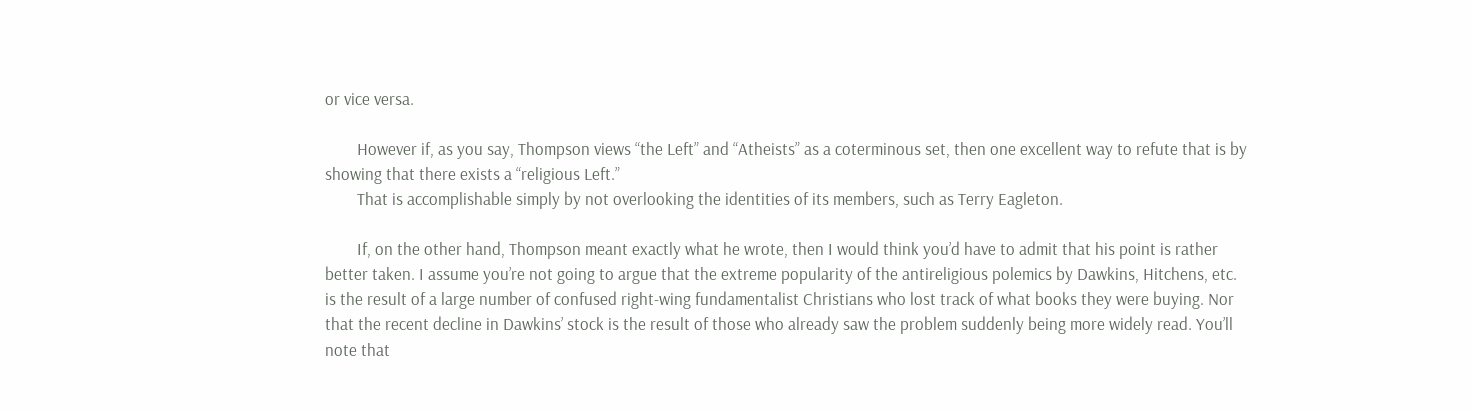or vice versa.

        However if, as you say, Thompson views “the Left” and “Atheists” as a coterminous set, then one excellent way to refute that is by showing that there exists a “religious Left.”
        That is accomplishable simply by not overlooking the identities of its members, such as Terry Eagleton.

        If, on the other hand, Thompson meant exactly what he wrote, then I would think you’d have to admit that his point is rather better taken. I assume you’re not going to argue that the extreme popularity of the antireligious polemics by Dawkins, Hitchens, etc. is the result of a large number of confused right-wing fundamentalist Christians who lost track of what books they were buying. Nor that the recent decline in Dawkins’ stock is the result of those who already saw the problem suddenly being more widely read. You’ll note that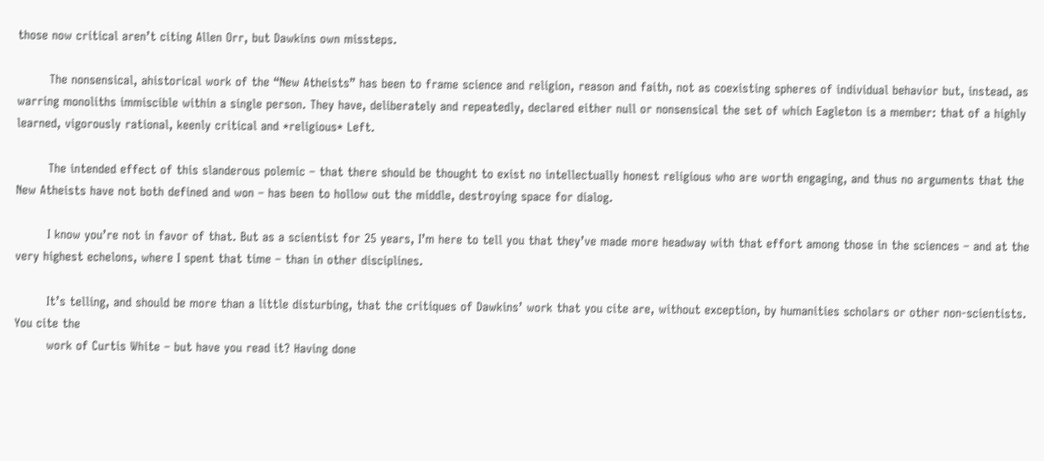those now critical aren’t citing Allen Orr, but Dawkins own missteps.

        The nonsensical, ahistorical work of the “New Atheists” has been to frame science and religion, reason and faith, not as coexisting spheres of individual behavior but, instead, as warring monoliths immiscible within a single person. They have, deliberately and repeatedly, declared either null or nonsensical the set of which Eagleton is a member: that of a highly learned, vigorously rational, keenly critical and *religious* Left.

        The intended effect of this slanderous polemic – that there should be thought to exist no intellectually honest religious who are worth engaging, and thus no arguments that the New Atheists have not both defined and won – has been to hollow out the middle, destroying space for dialog.

        I know you’re not in favor of that. But as a scientist for 25 years, I’m here to tell you that they’ve made more headway with that effort among those in the sciences – and at the very highest echelons, where I spent that time – than in other disciplines.

        It’s telling, and should be more than a little disturbing, that the critiques of Dawkins’ work that you cite are, without exception, by humanities scholars or other non-scientists. You cite the
        work of Curtis White – but have you read it? Having done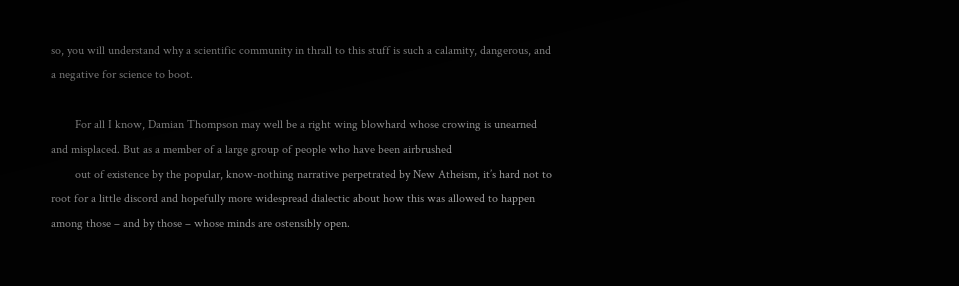so, you will understand why a scientific community in thrall to this stuff is such a calamity, dangerous, and a negative for science to boot.

        For all I know, Damian Thompson may well be a right wing blowhard whose crowing is unearned and misplaced. But as a member of a large group of people who have been airbrushed
        out of existence by the popular, know-nothing narrative perpetrated by New Atheism, it’s hard not to root for a little discord and hopefully more widespread dialectic about how this was allowed to happen among those – and by those – whose minds are ostensibly open.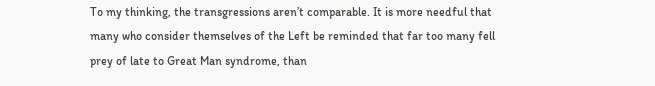To my thinking, the transgressions aren’t comparable. It is more needful that many who consider themselves of the Left be reminded that far too many fell prey of late to Great Man syndrome, than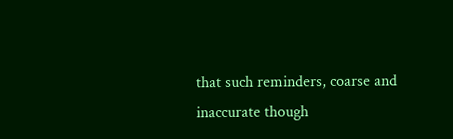that such reminders, coarse and inaccurate though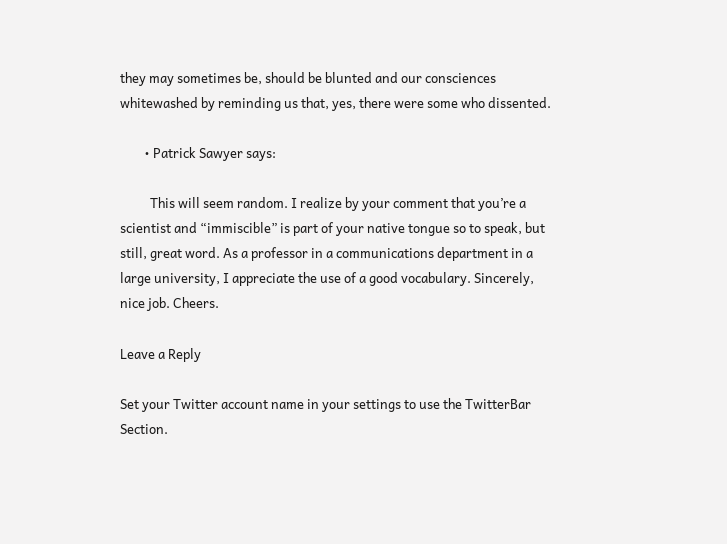they may sometimes be, should be blunted and our consciences whitewashed by reminding us that, yes, there were some who dissented.

        • Patrick Sawyer says:

          This will seem random. I realize by your comment that you’re a scientist and “immiscible” is part of your native tongue so to speak, but still, great word. As a professor in a communications department in a large university, I appreciate the use of a good vocabulary. Sincerely, nice job. Cheers.

Leave a Reply

Set your Twitter account name in your settings to use the TwitterBar Section.